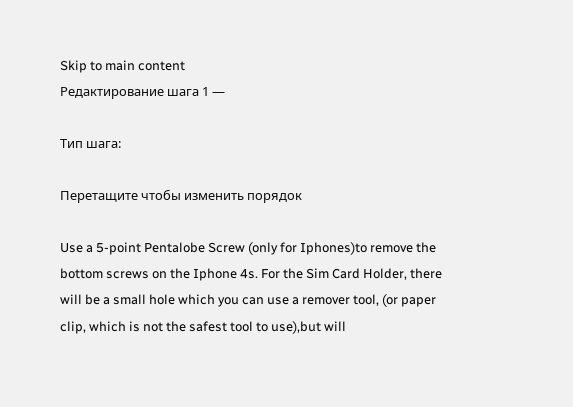Skip to main content
Редактирование шага 1 —

Тип шага:

Перетащите чтобы изменить порядок

Use a 5-point Pentalobe Screw (only for Iphones)to remove the bottom screws on the Iphone 4s. For the Sim Card Holder, there will be a small hole which you can use a remover tool, (or paper clip, which is not the safest tool to use),but will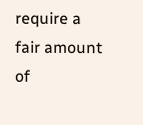require a fair amount of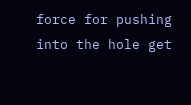force for pushing into the hole get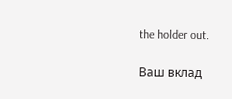the holder out.

Ваш вклад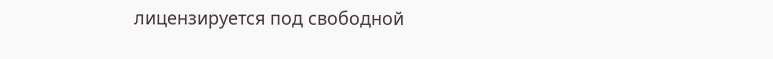лицензируется под свободной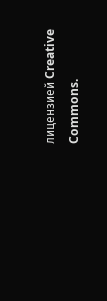лицензией Creative Commons.